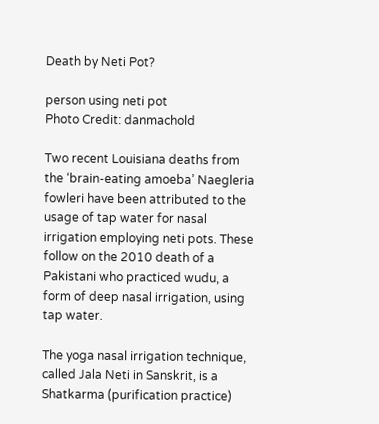Death by Neti Pot?

person using neti pot
Photo Credit: danmachold

Two recent Louisiana deaths from the ‘brain-eating amoeba’ Naegleria fowleri have been attributed to the usage of tap water for nasal irrigation employing neti pots. These follow on the 2010 death of a Pakistani who practiced wudu, a form of deep nasal irrigation, using tap water.

The yoga nasal irrigation technique, called Jala Neti in Sanskrit, is a Shatkarma (purification practice)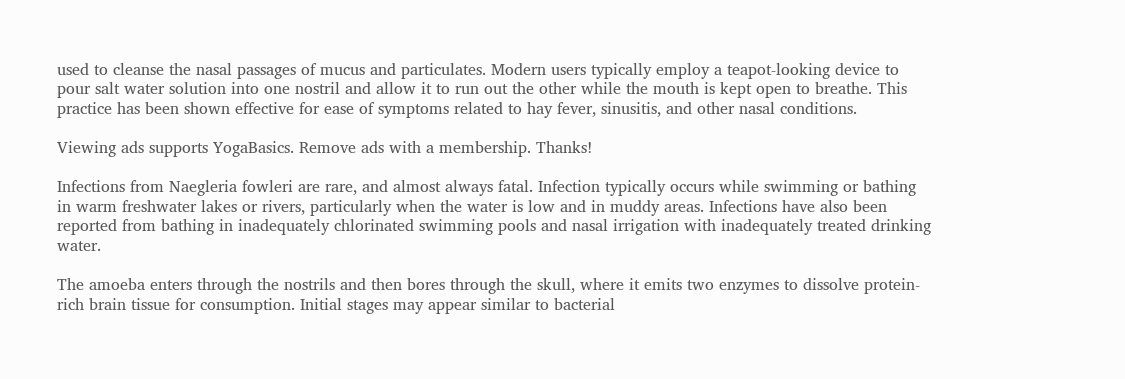used to cleanse the nasal passages of mucus and particulates. Modern users typically employ a teapot-looking device to pour salt water solution into one nostril and allow it to run out the other while the mouth is kept open to breathe. This practice has been shown effective for ease of symptoms related to hay fever, sinusitis, and other nasal conditions.

Viewing ads supports YogaBasics. Remove ads with a membership. Thanks!

Infections from Naegleria fowleri are rare, and almost always fatal. Infection typically occurs while swimming or bathing in warm freshwater lakes or rivers, particularly when the water is low and in muddy areas. Infections have also been reported from bathing in inadequately chlorinated swimming pools and nasal irrigation with inadequately treated drinking water.

The amoeba enters through the nostrils and then bores through the skull, where it emits two enzymes to dissolve protein-rich brain tissue for consumption. Initial stages may appear similar to bacterial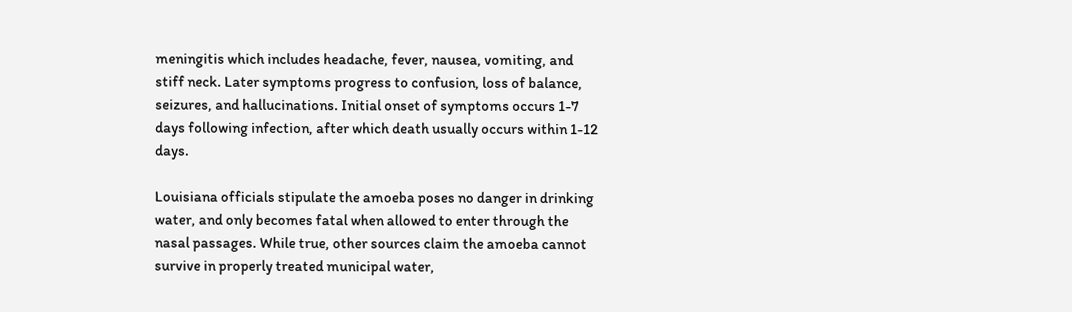meningitis which includes headache, fever, nausea, vomiting, and stiff neck. Later symptoms progress to confusion, loss of balance, seizures, and hallucinations. Initial onset of symptoms occurs 1-7 days following infection, after which death usually occurs within 1-12 days.

Louisiana officials stipulate the amoeba poses no danger in drinking water, and only becomes fatal when allowed to enter through the nasal passages. While true, other sources claim the amoeba cannot survive in properly treated municipal water,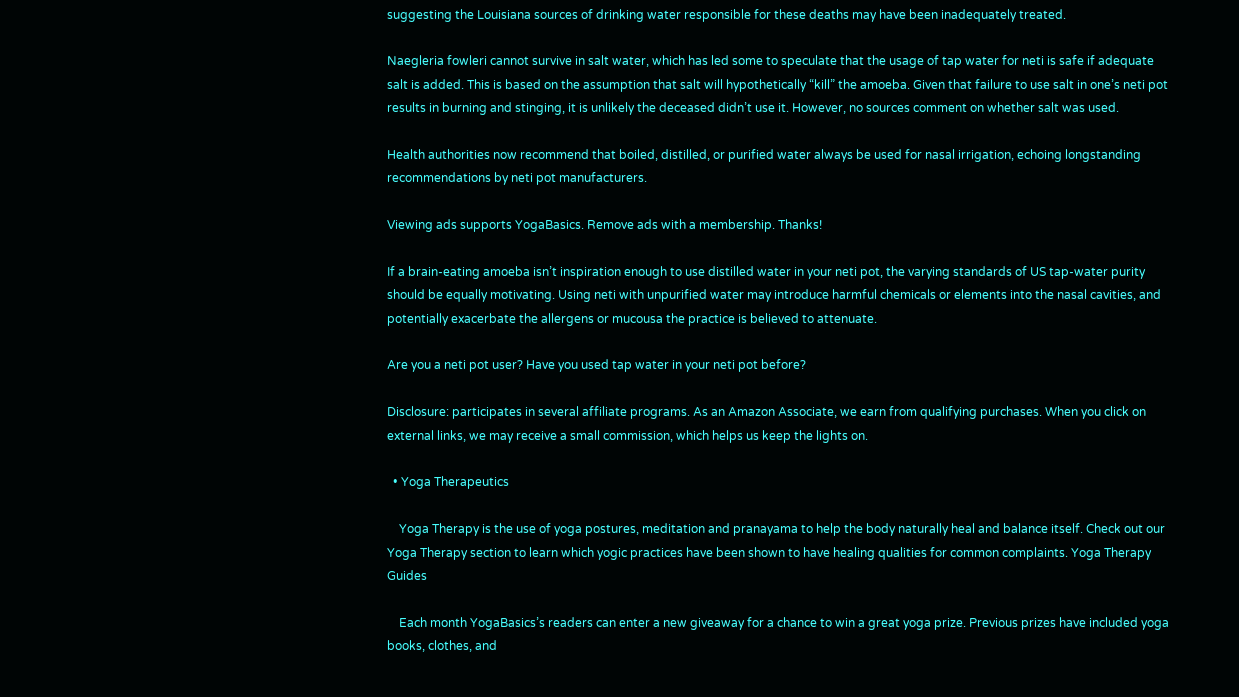suggesting the Louisiana sources of drinking water responsible for these deaths may have been inadequately treated.

Naegleria fowleri cannot survive in salt water, which has led some to speculate that the usage of tap water for neti is safe if adequate salt is added. This is based on the assumption that salt will hypothetically “kill” the amoeba. Given that failure to use salt in one’s neti pot results in burning and stinging, it is unlikely the deceased didn’t use it. However, no sources comment on whether salt was used.

Health authorities now recommend that boiled, distilled, or purified water always be used for nasal irrigation, echoing longstanding recommendations by neti pot manufacturers.

Viewing ads supports YogaBasics. Remove ads with a membership. Thanks!

If a brain-eating amoeba isn’t inspiration enough to use distilled water in your neti pot, the varying standards of US tap-water purity should be equally motivating. Using neti with unpurified water may introduce harmful chemicals or elements into the nasal cavities, and potentially exacerbate the allergens or mucousa the practice is believed to attenuate.

Are you a neti pot user? Have you used tap water in your neti pot before?

Disclosure: participates in several affiliate programs. As an Amazon Associate, we earn from qualifying purchases. When you click on external links, we may receive a small commission, which helps us keep the lights on.

  • Yoga Therapeutics

    Yoga Therapy is the use of yoga postures, meditation and pranayama to help the body naturally heal and balance itself. Check out our Yoga Therapy section to learn which yogic practices have been shown to have healing qualities for common complaints. Yoga Therapy Guides

    Each month YogaBasics’s readers can enter a new giveaway for a chance to win a great yoga prize. Previous prizes have included yoga books, clothes, and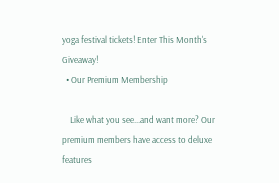yoga festival tickets! Enter This Month's Giveaway!
  • Our Premium Membership

    Like what you see...and want more? Our premium members have access to deluxe features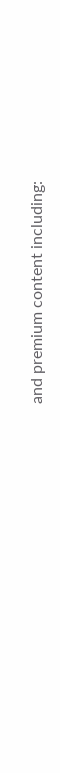and premium content including: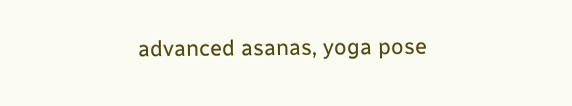advanced asanas, yoga pose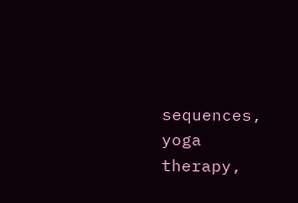sequences, yoga therapy,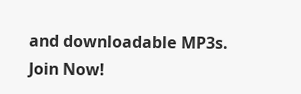and downloadable MP3s. Join Now!